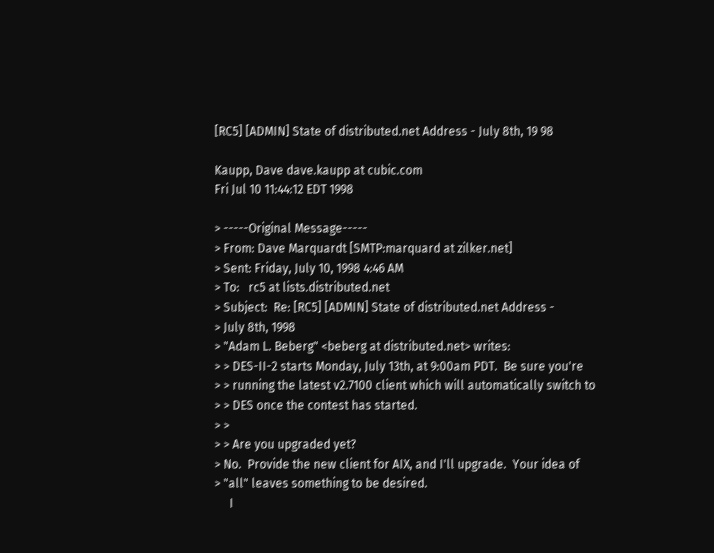[RC5] [ADMIN] State of distributed.net Address - July 8th, 19 98

Kaupp, Dave dave.kaupp at cubic.com
Fri Jul 10 11:44:12 EDT 1998

> -----Original Message-----
> From: Dave Marquardt [SMTP:marquard at zilker.net]
> Sent: Friday, July 10, 1998 4:46 AM
> To:   rc5 at lists.distributed.net
> Subject:  Re: [RC5] [ADMIN] State of distributed.net Address -
> July 8th, 1998
> "Adam L. Beberg" <beberg at distributed.net> writes:
> > DES-II-2 starts Monday, July 13th, at 9:00am PDT.  Be sure you're
> > running the latest v2.7100 client which will automatically switch to
> > DES once the contest has started.
> >
> > Are you upgraded yet?
> No.  Provide the new client for AIX, and I'll upgrade.  Your idea of
> "all" leaves something to be desired.
     I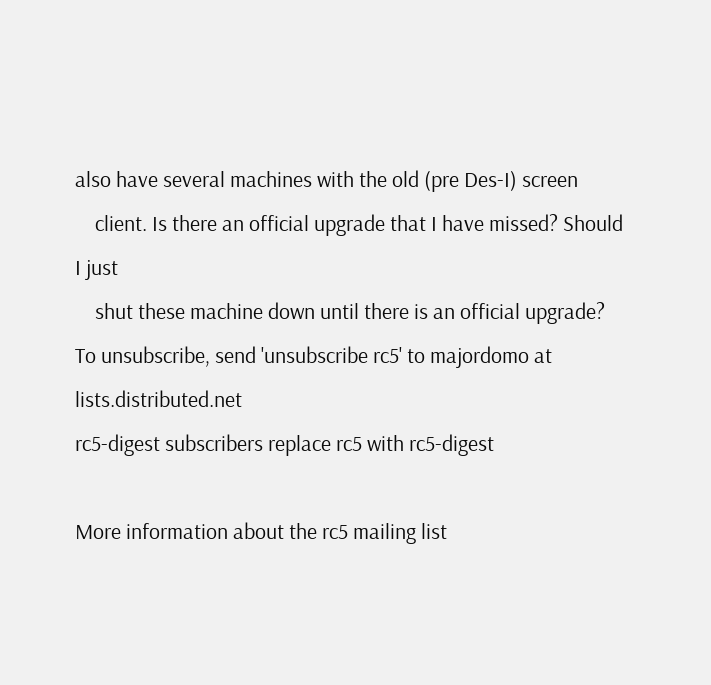also have several machines with the old (pre Des-I) screen
    client. Is there an official upgrade that I have missed? Should
I just
    shut these machine down until there is an official upgrade?
To unsubscribe, send 'unsubscribe rc5' to majordomo at lists.distributed.net
rc5-digest subscribers replace rc5 with rc5-digest

More information about the rc5 mailing list